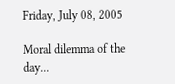Friday, July 08, 2005

Moral dilemma of the day...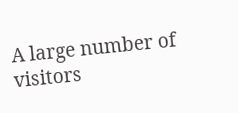A large number of visitors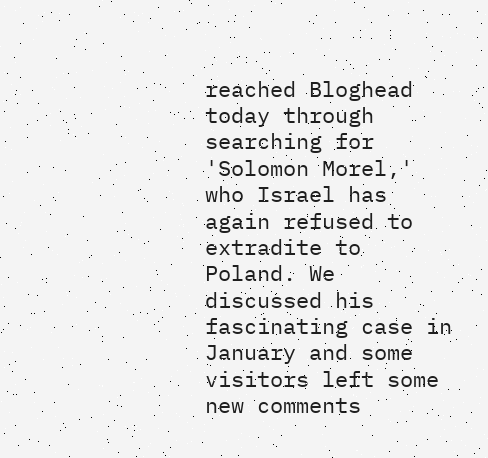reached Bloghead today through searching for 'Solomon Morel,' who Israel has again refused to extradite to Poland. We discussed his fascinating case in January and some visitors left some new comments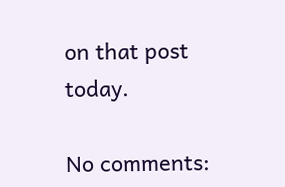on that post today.

No comments: